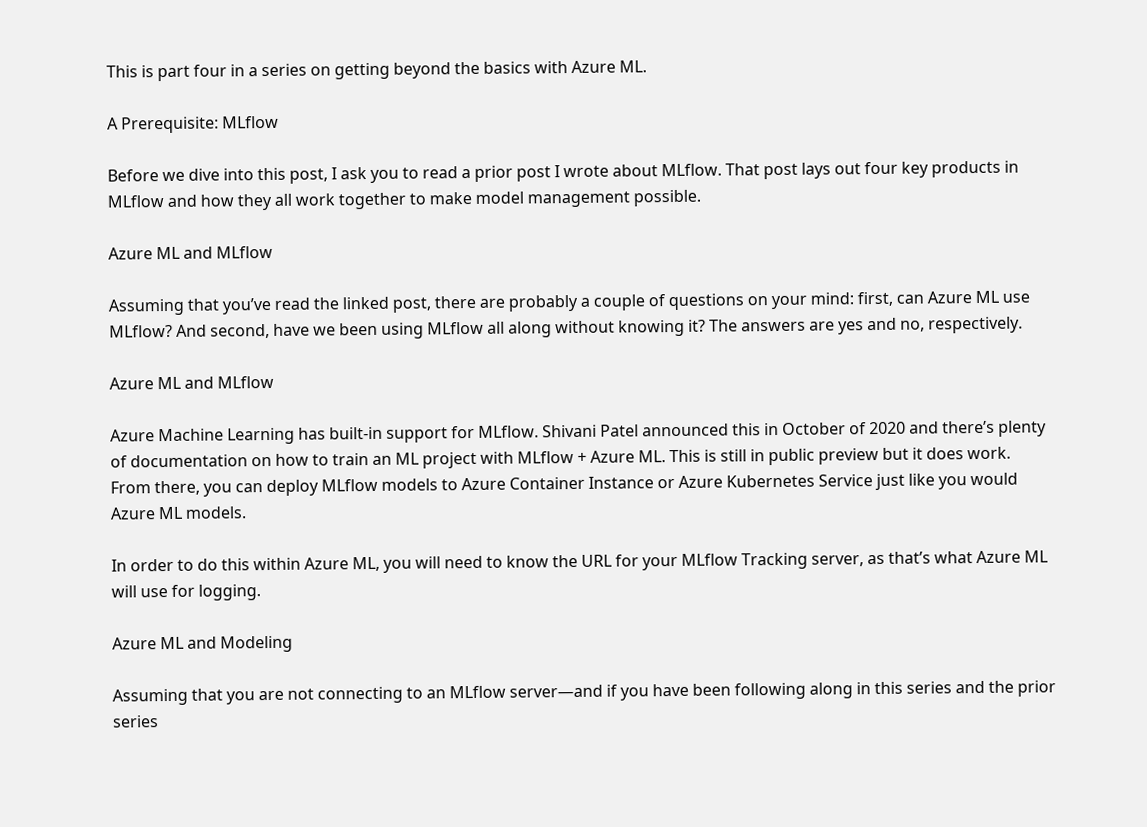This is part four in a series on getting beyond the basics with Azure ML.

A Prerequisite: MLflow

Before we dive into this post, I ask you to read a prior post I wrote about MLflow. That post lays out four key products in MLflow and how they all work together to make model management possible.

Azure ML and MLflow

Assuming that you’ve read the linked post, there are probably a couple of questions on your mind: first, can Azure ML use MLflow? And second, have we been using MLflow all along without knowing it? The answers are yes and no, respectively.

Azure ML and MLflow

Azure Machine Learning has built-in support for MLflow. Shivani Patel announced this in October of 2020 and there’s plenty of documentation on how to train an ML project with MLflow + Azure ML. This is still in public preview but it does work. From there, you can deploy MLflow models to Azure Container Instance or Azure Kubernetes Service just like you would Azure ML models.

In order to do this within Azure ML, you will need to know the URL for your MLflow Tracking server, as that’s what Azure ML will use for logging.

Azure ML and Modeling

Assuming that you are not connecting to an MLflow server—and if you have been following along in this series and the prior series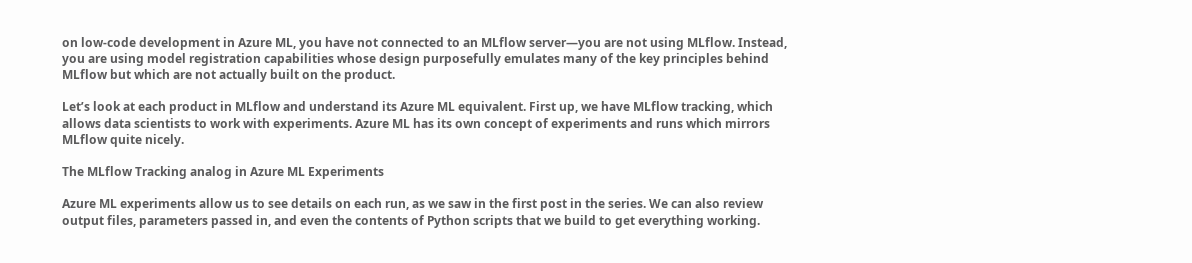on low-code development in Azure ML, you have not connected to an MLflow server—you are not using MLflow. Instead, you are using model registration capabilities whose design purposefully emulates many of the key principles behind MLflow but which are not actually built on the product.

Let’s look at each product in MLflow and understand its Azure ML equivalent. First up, we have MLflow tracking, which allows data scientists to work with experiments. Azure ML has its own concept of experiments and runs which mirrors MLflow quite nicely.

The MLflow Tracking analog in Azure ML Experiments

Azure ML experiments allow us to see details on each run, as we saw in the first post in the series. We can also review output files, parameters passed in, and even the contents of Python scripts that we build to get everything working.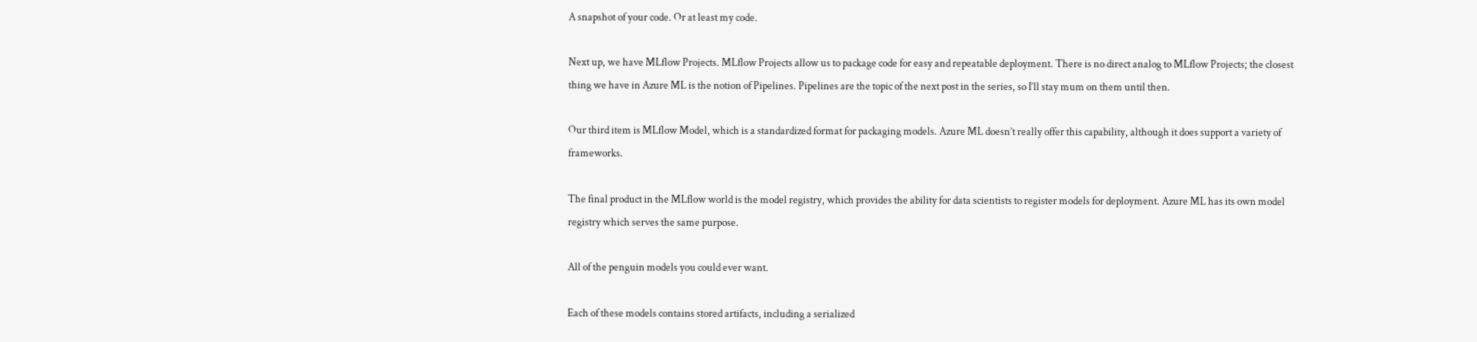A snapshot of your code. Or at least my code.

Next up, we have MLflow Projects. MLflow Projects allow us to package code for easy and repeatable deployment. There is no direct analog to MLflow Projects; the closest thing we have in Azure ML is the notion of Pipelines. Pipelines are the topic of the next post in the series, so I’ll stay mum on them until then.

Our third item is MLflow Model, which is a standardized format for packaging models. Azure ML doesn’t really offer this capability, although it does support a variety of frameworks.

The final product in the MLflow world is the model registry, which provides the ability for data scientists to register models for deployment. Azure ML has its own model registry which serves the same purpose.

All of the penguin models you could ever want.

Each of these models contains stored artifacts, including a serialized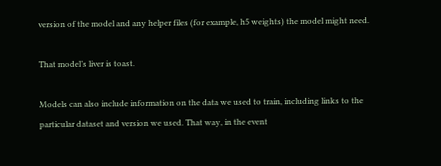version of the model and any helper files (for example, h5 weights) the model might need.

That model’s liver is toast.

Models can also include information on the data we used to train, including links to the particular dataset and version we used. That way, in the event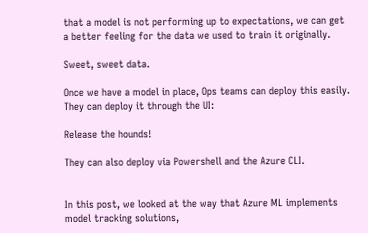that a model is not performing up to expectations, we can get a better feeling for the data we used to train it originally.

Sweet, sweet data.

Once we have a model in place, Ops teams can deploy this easily. They can deploy it through the UI:

Release the hounds!

They can also deploy via Powershell and the Azure CLI.


In this post, we looked at the way that Azure ML implements model tracking solutions,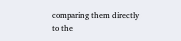comparing them directly to the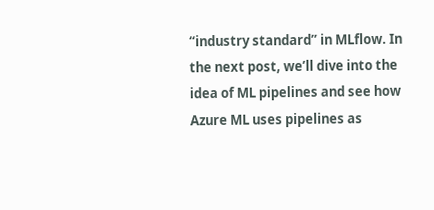“industry standard” in MLflow. In the next post, we’ll dive into the idea of ML pipelines and see how Azure ML uses pipelines as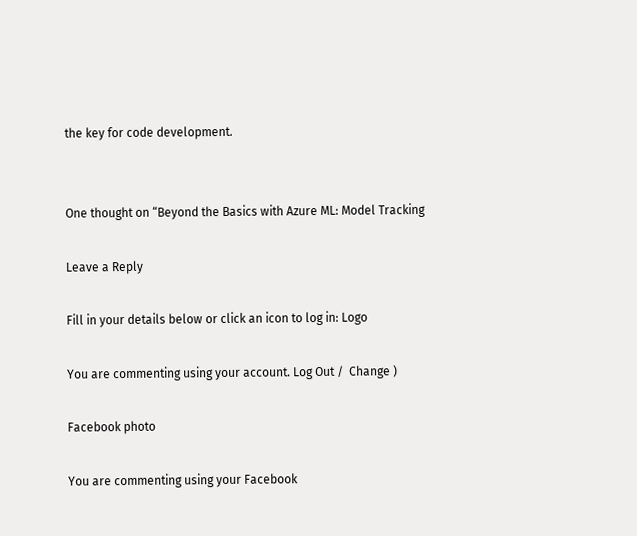the key for code development.


One thought on “Beyond the Basics with Azure ML: Model Tracking

Leave a Reply

Fill in your details below or click an icon to log in: Logo

You are commenting using your account. Log Out /  Change )

Facebook photo

You are commenting using your Facebook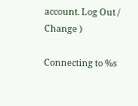account. Log Out /  Change )

Connecting to %s